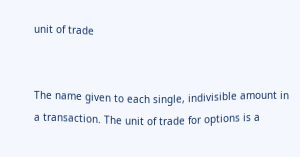unit of trade


The name given to each single, indivisible amount in a transaction. The unit of trade for options is a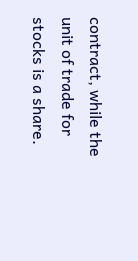contract, while the unit of trade for stocks is a share.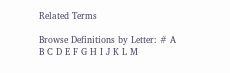Related Terms

Browse Definitions by Letter: # A B C D E F G H I J K L M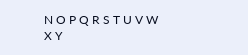N O P Q R S T U V W X Y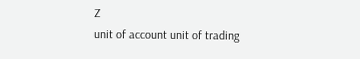Z
unit of account unit of trading